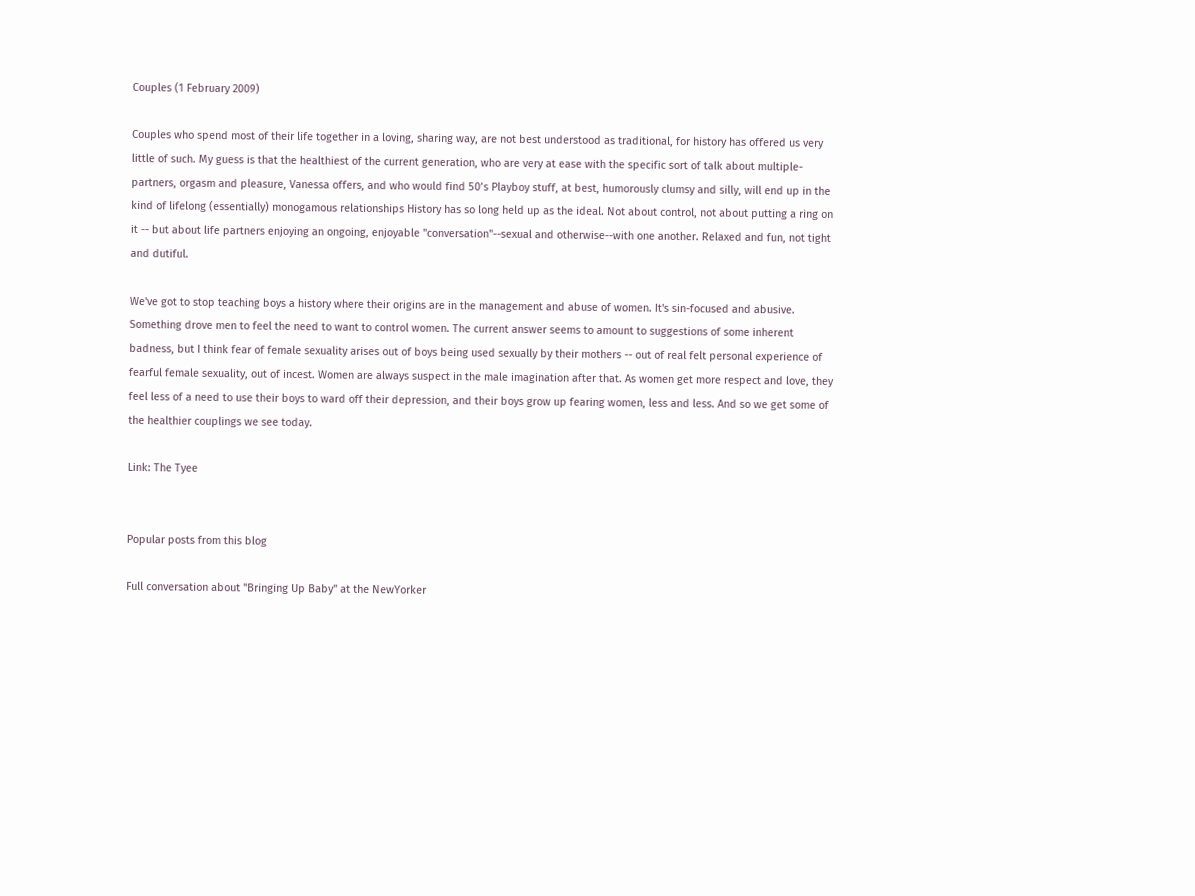Couples (1 February 2009)

Couples who spend most of their life together in a loving, sharing way, are not best understood as traditional, for history has offered us very little of such. My guess is that the healthiest of the current generation, who are very at ease with the specific sort of talk about multiple-partners, orgasm and pleasure, Vanessa offers, and who would find 50’s Playboy stuff, at best, humorously clumsy and silly, will end up in the kind of lifelong (essentially) monogamous relationships History has so long held up as the ideal. Not about control, not about putting a ring on it -- but about life partners enjoying an ongoing, enjoyable "conversation"--sexual and otherwise--with one another. Relaxed and fun, not tight and dutiful.

We've got to stop teaching boys a history where their origins are in the management and abuse of women. It's sin-focused and abusive. Something drove men to feel the need to want to control women. The current answer seems to amount to suggestions of some inherent badness, but I think fear of female sexuality arises out of boys being used sexually by their mothers -- out of real felt personal experience of fearful female sexuality, out of incest. Women are always suspect in the male imagination after that. As women get more respect and love, they feel less of a need to use their boys to ward off their depression, and their boys grow up fearing women, less and less. And so we get some of the healthier couplings we see today.

Link: The Tyee


Popular posts from this blog

Full conversation about "Bringing Up Baby" at the NewYorker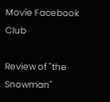Movie Facebook Club

Review of "the Snowman"